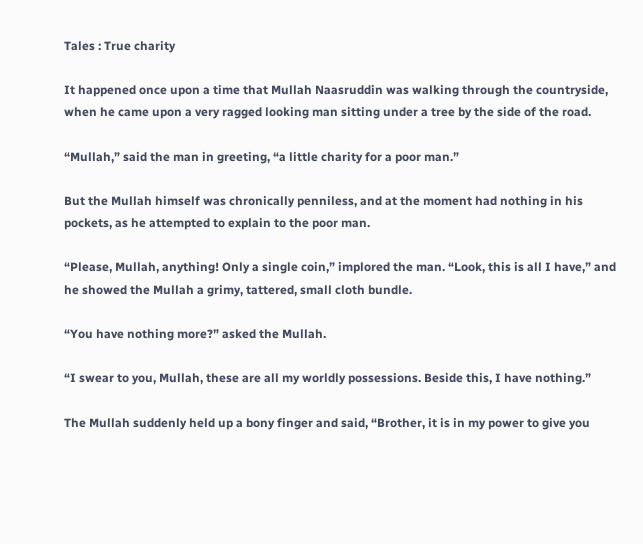Tales : True charity

It happened once upon a time that Mullah Naasruddin was walking through the countryside, when he came upon a very ragged looking man sitting under a tree by the side of the road.

“Mullah,” said the man in greeting, “a little charity for a poor man.”

But the Mullah himself was chronically penniless, and at the moment had nothing in his pockets, as he attempted to explain to the poor man.

“Please, Mullah, anything! Only a single coin,” implored the man. “Look, this is all I have,” and he showed the Mullah a grimy, tattered, small cloth bundle.

“You have nothing more?” asked the Mullah.

“I swear to you, Mullah, these are all my worldly possessions. Beside this, I have nothing.”

The Mullah suddenly held up a bony finger and said, “Brother, it is in my power to give you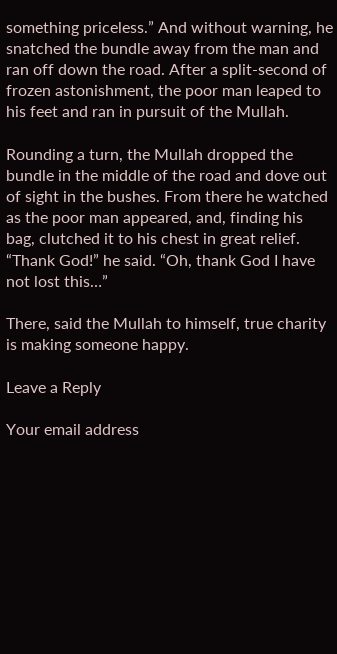something priceless.” And without warning, he snatched the bundle away from the man and ran off down the road. After a split-second of frozen astonishment, the poor man leaped to his feet and ran in pursuit of the Mullah.

Rounding a turn, the Mullah dropped the bundle in the middle of the road and dove out of sight in the bushes. From there he watched as the poor man appeared, and, finding his bag, clutched it to his chest in great relief. “Thank God!” he said. “Oh, thank God I have not lost this…”

There, said the Mullah to himself, true charity is making someone happy.

Leave a Reply

Your email address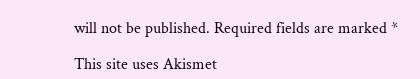will not be published. Required fields are marked *

This site uses Akismet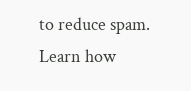to reduce spam. Learn how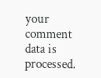your comment data is processed.